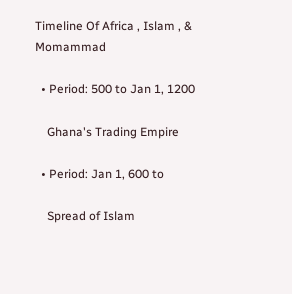Timeline Of Africa , Islam , & Momammad

  • Period: 500 to Jan 1, 1200

    Ghana's Trading Empire

  • Period: Jan 1, 600 to

    Spread of Islam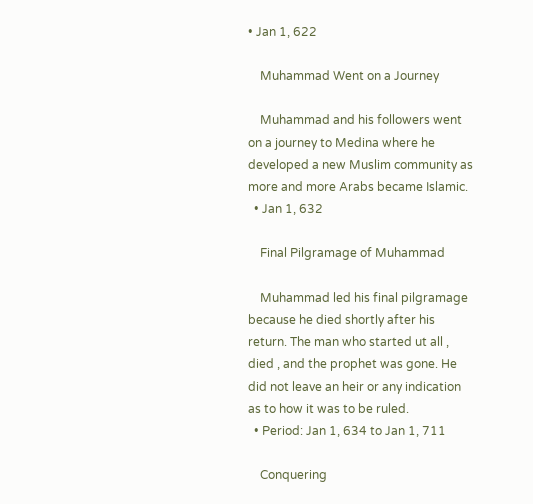• Jan 1, 622

    Muhammad Went on a Journey

    Muhammad and his followers went on a journey to Medina where he developed a new Muslim community as more and more Arabs became Islamic.
  • Jan 1, 632

    Final Pilgramage of Muhammad

    Muhammad led his final pilgramage because he died shortly after his return. The man who started ut all , died , and the prophet was gone. He did not leave an heir or any indication as to how it was to be ruled.
  • Period: Jan 1, 634 to Jan 1, 711

    Conquering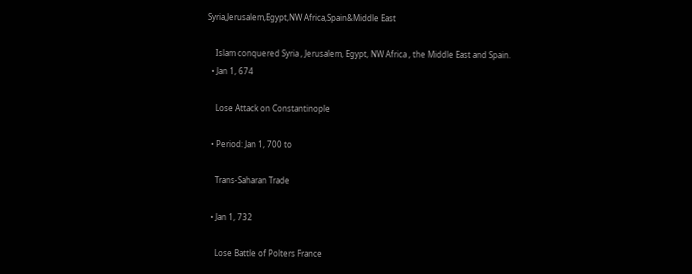Syria,Jerusalem,Egypt,NW Africa,Spain&Middle East

    Islam conquered Syria , Jerusalem, Egypt, NW Africa , the Middle East and Spain.
  • Jan 1, 674

    Lose Attack on Constantinople

  • Period: Jan 1, 700 to

    Trans-Saharan Trade

  • Jan 1, 732

    Lose Battle of Polters France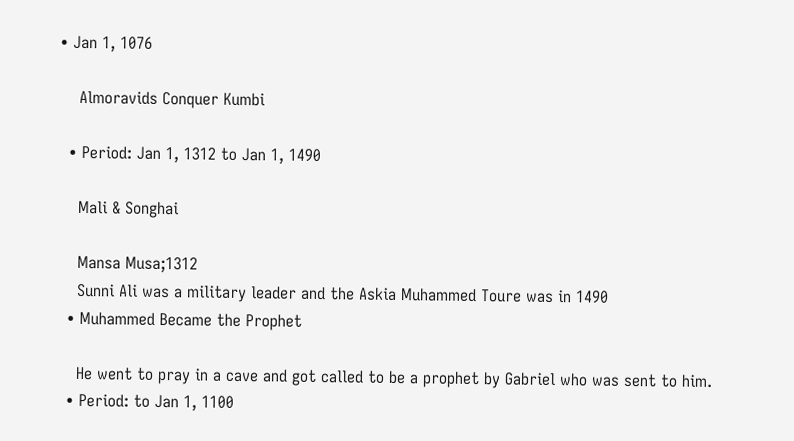• Jan 1, 1076

    Almoravids Conquer Kumbi

  • Period: Jan 1, 1312 to Jan 1, 1490

    Mali & Songhai

    Mansa Musa;1312
    Sunni Ali was a military leader and the Askia Muhammed Toure was in 1490
  • Muhammed Became the Prophet

    He went to pray in a cave and got called to be a prophet by Gabriel who was sent to him.
  • Period: to Jan 1, 1100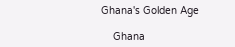Ghana's Golden Age

    Ghana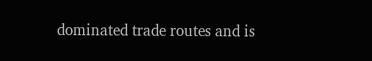dominated trade routes and is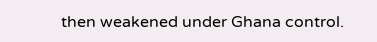then weakened under Ghana control.